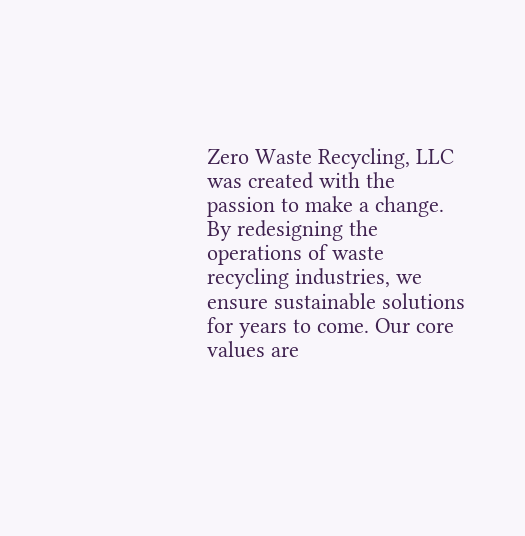Zero Waste Recycling, LLC was created with the passion to make a change.  By redesigning the operations of waste recycling industries, we ensure sustainable solutions for years to come. Our core values are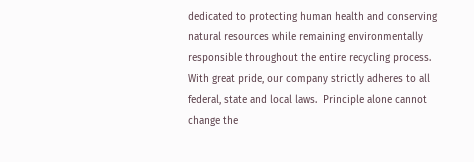dedicated to protecting human health and conserving natural resources while remaining environmentally responsible throughout the entire recycling process.  With great pride, our company strictly adheres to all federal, state and local laws.  Principle alone cannot change the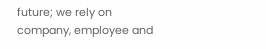future; we rely on company, employee and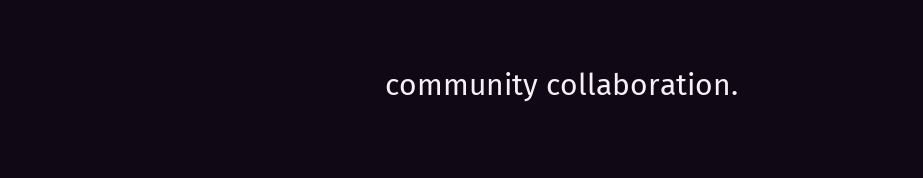community collaboration.